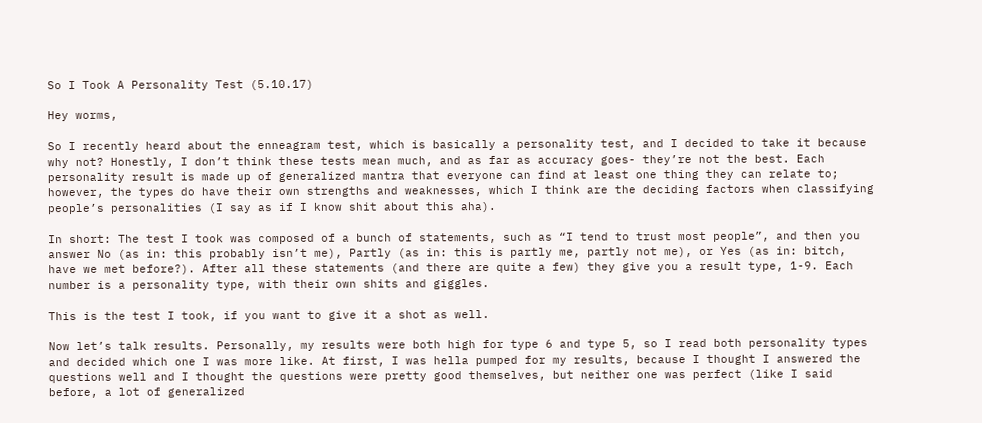So I Took A Personality Test (5.10.17)

Hey worms,

So I recently heard about the enneagram test, which is basically a personality test, and I decided to take it because why not? Honestly, I don’t think these tests mean much, and as far as accuracy goes- they’re not the best. Each personality result is made up of generalized mantra that everyone can find at least one thing they can relate to; however, the types do have their own strengths and weaknesses, which I think are the deciding factors when classifying people’s personalities (I say as if I know shit about this aha).

In short: The test I took was composed of a bunch of statements, such as “I tend to trust most people”, and then you answer No (as in: this probably isn’t me), Partly (as in: this is partly me, partly not me), or Yes (as in: bitch, have we met before?). After all these statements (and there are quite a few) they give you a result type, 1-9. Each number is a personality type, with their own shits and giggles.

This is the test I took, if you want to give it a shot as well.

Now let’s talk results. Personally, my results were both high for type 6 and type 5, so I read both personality types and decided which one I was more like. At first, I was hella pumped for my results, because I thought I answered the questions well and I thought the questions were pretty good themselves, but neither one was perfect (like I said before, a lot of generalized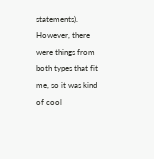statements). However, there were things from both types that fit me, so it was kind of cool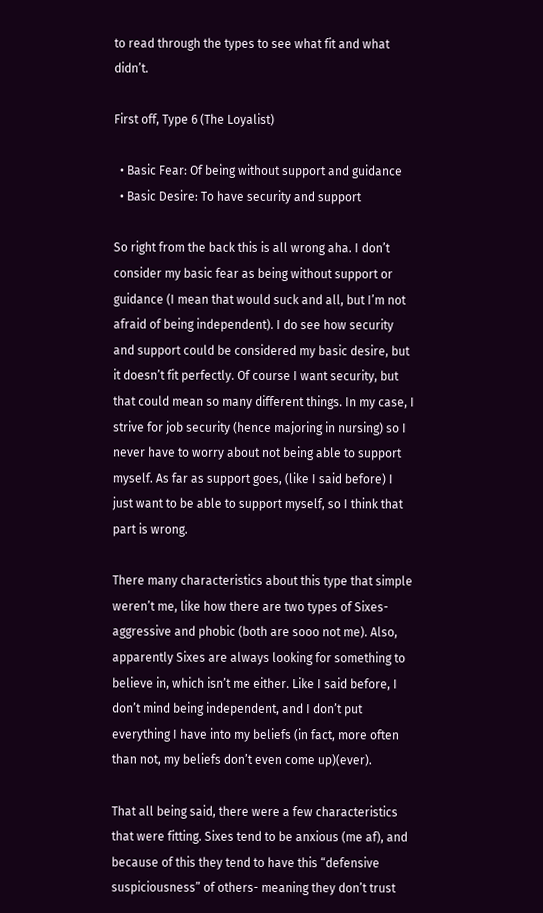to read through the types to see what fit and what didn’t.

First off, Type 6 (The Loyalist)

  • Basic Fear: Of being without support and guidance
  • Basic Desire: To have security and support

So right from the back this is all wrong aha. I don’t consider my basic fear as being without support or guidance (I mean that would suck and all, but I’m not afraid of being independent). I do see how security and support could be considered my basic desire, but it doesn’t fit perfectly. Of course I want security, but that could mean so many different things. In my case, I strive for job security (hence majoring in nursing) so I never have to worry about not being able to support myself. As far as support goes, (like I said before) I just want to be able to support myself, so I think that part is wrong.

There many characteristics about this type that simple weren’t me, like how there are two types of Sixes- aggressive and phobic (both are sooo not me). Also, apparently Sixes are always looking for something to believe in, which isn’t me either. Like I said before, I don’t mind being independent, and I don’t put everything I have into my beliefs (in fact, more often than not, my beliefs don’t even come up)(ever).

That all being said, there were a few characteristics that were fitting. Sixes tend to be anxious (me af), and because of this they tend to have this “defensive suspiciousness” of others- meaning they don’t trust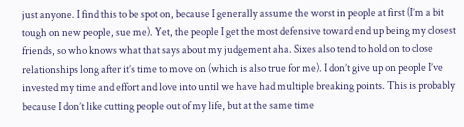just anyone. I find this to be spot on, because I generally assume the worst in people at first (I’m a bit tough on new people, sue me). Yet, the people I get the most defensive toward end up being my closest friends, so who knows what that says about my judgement aha. Sixes also tend to hold on to close relationships long after it’s time to move on (which is also true for me). I don’t give up on people I’ve invested my time and effort and love into until we have had multiple breaking points. This is probably because I don’t like cutting people out of my life, but at the same time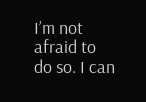I’m not afraid to do so. I can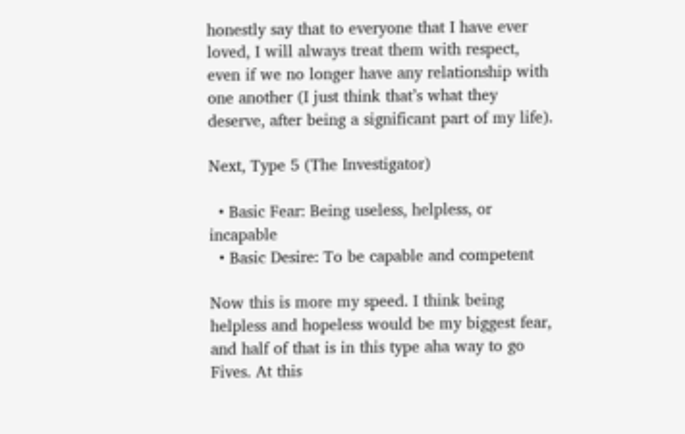honestly say that to everyone that I have ever loved, I will always treat them with respect, even if we no longer have any relationship with one another (I just think that’s what they deserve, after being a significant part of my life).

Next, Type 5 (The Investigator)

  • Basic Fear: Being useless, helpless, or incapable
  • Basic Desire: To be capable and competent

Now this is more my speed. I think being helpless and hopeless would be my biggest fear, and half of that is in this type aha way to go Fives. At this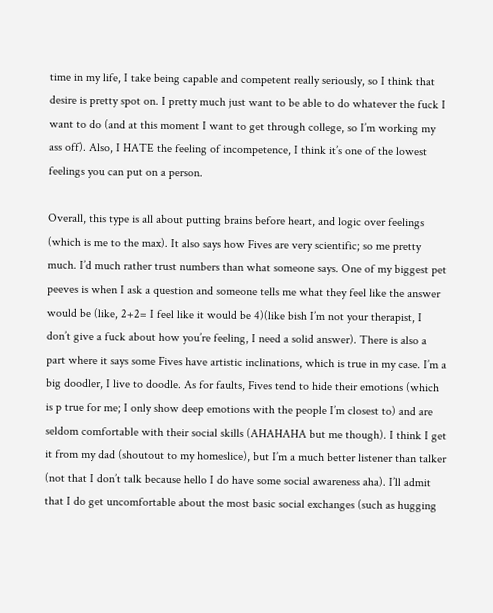time in my life, I take being capable and competent really seriously, so I think that desire is pretty spot on. I pretty much just want to be able to do whatever the fuck I want to do (and at this moment I want to get through college, so I’m working my ass off). Also, I HATE the feeling of incompetence, I think it’s one of the lowest feelings you can put on a person.

Overall, this type is all about putting brains before heart, and logic over feelings (which is me to the max). It also says how Fives are very scientific; so me pretty much. I’d much rather trust numbers than what someone says. One of my biggest pet peeves is when I ask a question and someone tells me what they feel like the answer would be (like, 2+2= I feel like it would be 4)(like bish I’m not your therapist, I don’t give a fuck about how you’re feeling, I need a solid answer). There is also a part where it says some Fives have artistic inclinations, which is true in my case. I’m a big doodler, I live to doodle. As for faults, Fives tend to hide their emotions (which is p true for me; I only show deep emotions with the people I’m closest to) and are seldom comfortable with their social skills (AHAHAHA but me though). I think I get it from my dad (shoutout to my homeslice), but I’m a much better listener than talker (not that I don’t talk because hello I do have some social awareness aha). I’ll admit that I do get uncomfortable about the most basic social exchanges (such as hugging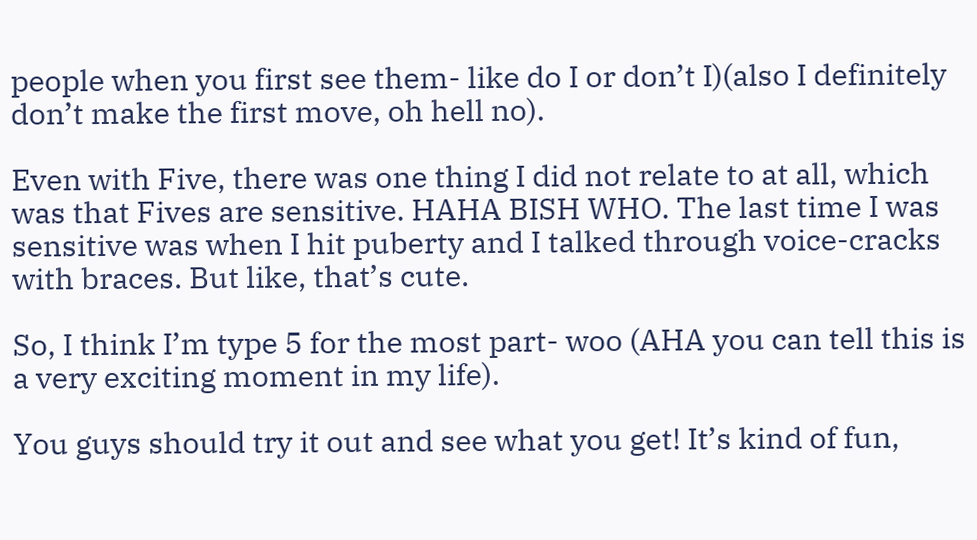people when you first see them- like do I or don’t I)(also I definitely don’t make the first move, oh hell no).

Even with Five, there was one thing I did not relate to at all, which was that Fives are sensitive. HAHA BISH WHO. The last time I was sensitive was when I hit puberty and I talked through voice-cracks with braces. But like, that’s cute.

So, I think I’m type 5 for the most part- woo (AHA you can tell this is a very exciting moment in my life).

You guys should try it out and see what you get! It’s kind of fun,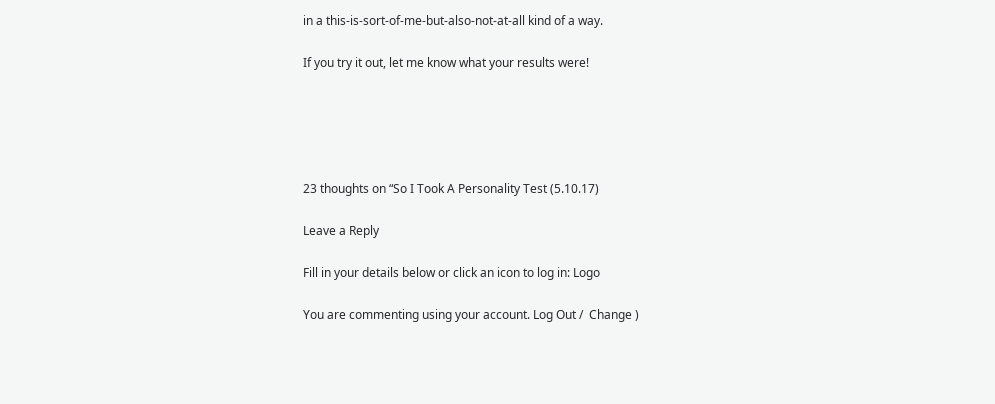in a this-is-sort-of-me-but-also-not-at-all kind of a way.

If you try it out, let me know what your results were!





23 thoughts on “So I Took A Personality Test (5.10.17)

Leave a Reply

Fill in your details below or click an icon to log in: Logo

You are commenting using your account. Log Out /  Change )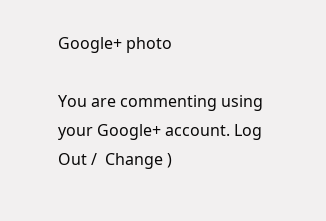Google+ photo

You are commenting using your Google+ account. Log Out /  Change )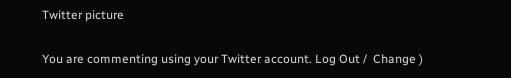Twitter picture

You are commenting using your Twitter account. Log Out /  Change )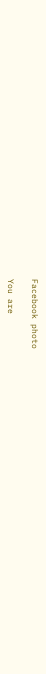Facebook photo

You are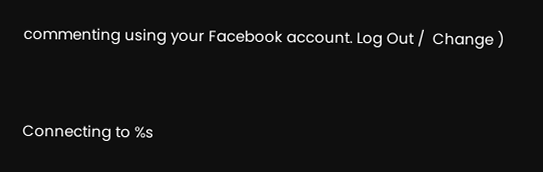commenting using your Facebook account. Log Out /  Change )


Connecting to %s